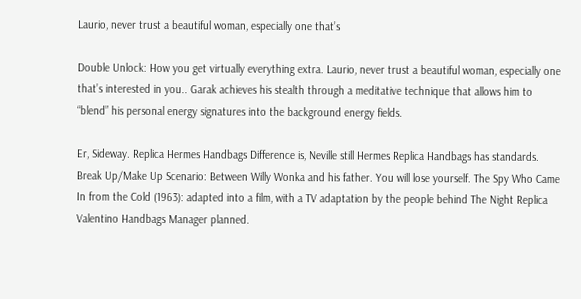Laurio, never trust a beautiful woman, especially one that’s

Double Unlock: How you get virtually everything extra. Laurio, never trust a beautiful woman, especially one that’s interested in you.. Garak achieves his stealth through a meditative technique that allows him to “blend” his personal energy signatures into the background energy fields.

Er, Sideway. Replica Hermes Handbags Difference is, Neville still Hermes Replica Handbags has standards. Break Up/Make Up Scenario: Between Willy Wonka and his father. You will lose yourself. The Spy Who Came In from the Cold (1963): adapted into a film, with a TV adaptation by the people behind The Night Replica Valentino Handbags Manager planned.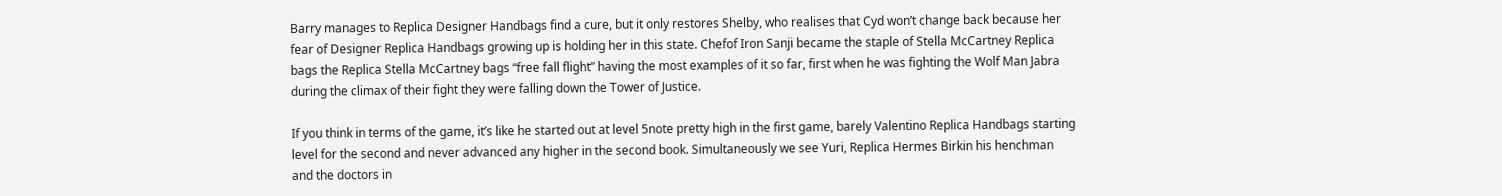Barry manages to Replica Designer Handbags find a cure, but it only restores Shelby, who realises that Cyd won’t change back because her fear of Designer Replica Handbags growing up is holding her in this state. Chefof Iron Sanji became the staple of Stella McCartney Replica bags the Replica Stella McCartney bags “free fall flight” having the most examples of it so far, first when he was fighting the Wolf Man Jabra during the climax of their fight they were falling down the Tower of Justice.

If you think in terms of the game, it’s like he started out at level 5note pretty high in the first game, barely Valentino Replica Handbags starting level for the second and never advanced any higher in the second book. Simultaneously we see Yuri, Replica Hermes Birkin his henchman and the doctors in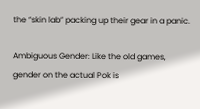the “skin lab” packing up their gear in a panic.

Ambiguous Gender: Like the old games, gender on the actual Pok is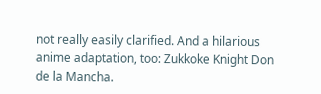not really easily clarified. And a hilarious anime adaptation, too: Zukkoke Knight Don de la Mancha.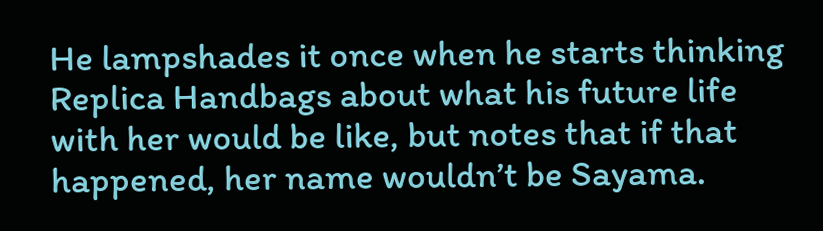He lampshades it once when he starts thinking Replica Handbags about what his future life with her would be like, but notes that if that happened, her name wouldn’t be Sayama.